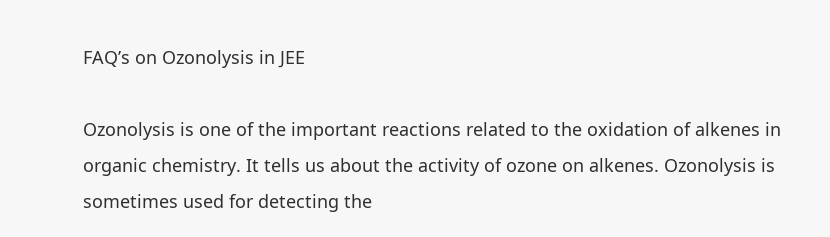FAQ’s on Ozonolysis in JEE

Ozonolysis is one of the important reactions related to the oxidation of alkenes in organic chemistry. It tells us about the activity of ozone on alkenes. Ozonolysis is sometimes used for detecting the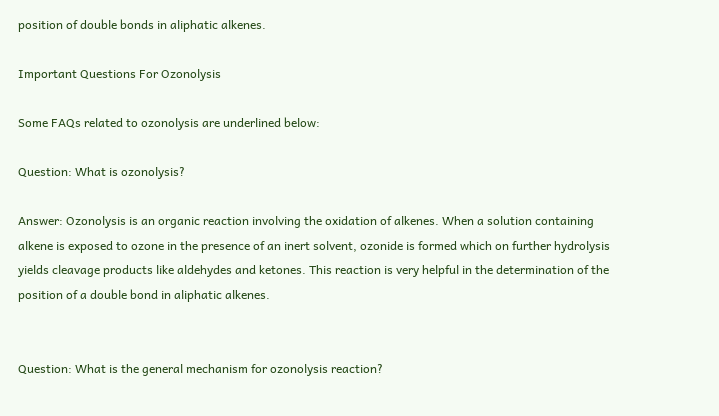position of double bonds in aliphatic alkenes.

Important Questions For Ozonolysis

Some FAQs related to ozonolysis are underlined below:

Question: What is ozonolysis?

Answer: Ozonolysis is an organic reaction involving the oxidation of alkenes. When a solution containing alkene is exposed to ozone in the presence of an inert solvent, ozonide is formed which on further hydrolysis yields cleavage products like aldehydes and ketones. This reaction is very helpful in the determination of the position of a double bond in aliphatic alkenes.


Question: What is the general mechanism for ozonolysis reaction?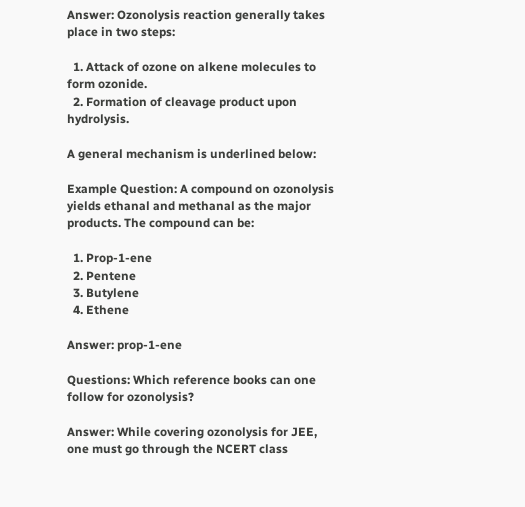Answer: Ozonolysis reaction generally takes place in two steps:

  1. Attack of ozone on alkene molecules to form ozonide.
  2. Formation of cleavage product upon hydrolysis.

A general mechanism is underlined below:

Example Question: A compound on ozonolysis yields ethanal and methanal as the major products. The compound can be:

  1. Prop-1-ene
  2. Pentene
  3. Butylene
  4. Ethene

Answer: prop-1-ene

Questions: Which reference books can one follow for ozonolysis?

Answer: While covering ozonolysis for JEE, one must go through the NCERT class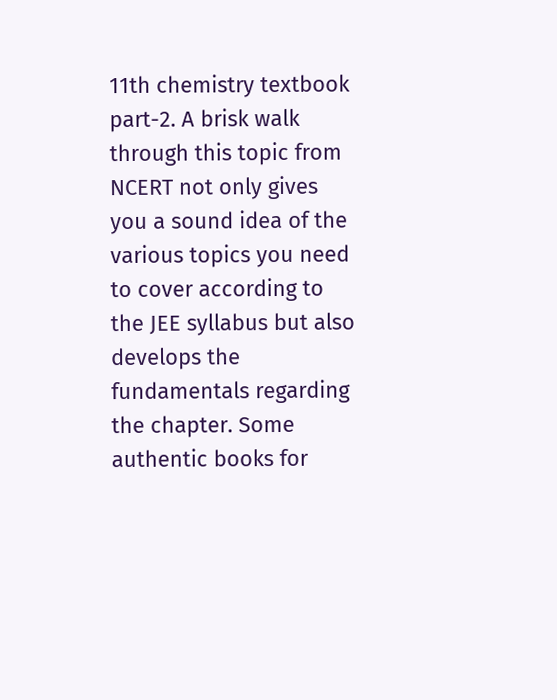11th chemistry textbook part-2. A brisk walk through this topic from NCERT not only gives you a sound idea of the various topics you need to cover according to the JEE syllabus but also develops the fundamentals regarding the chapter. Some authentic books for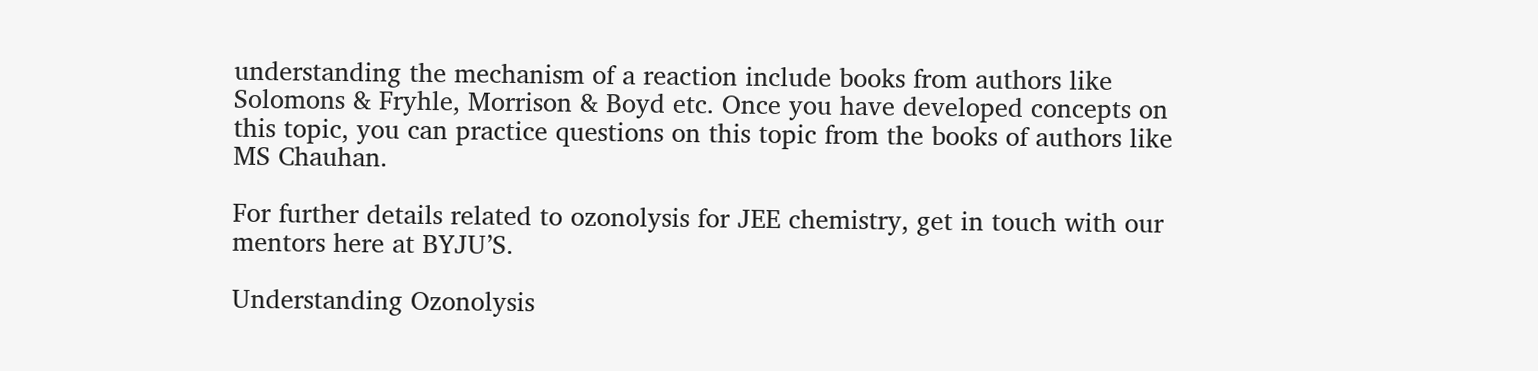understanding the mechanism of a reaction include books from authors like Solomons & Fryhle, Morrison & Boyd etc. Once you have developed concepts on this topic, you can practice questions on this topic from the books of authors like MS Chauhan.

For further details related to ozonolysis for JEE chemistry, get in touch with our mentors here at BYJU’S.

Understanding Ozonolysis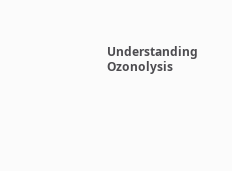Understanding Ozonolysis